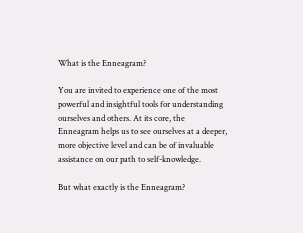What is the Enneagram?

You are invited to experience one of the most powerful and insightful tools for understanding ourselves and others. At its core, the Enneagram helps us to see ourselves at a deeper, more objective level and can be of invaluable assistance on our path to self-knowledge.

But what exactly is the Enneagram?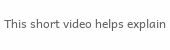This short video helps explain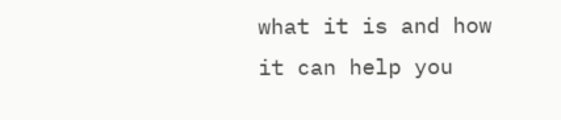what it is and how it can help you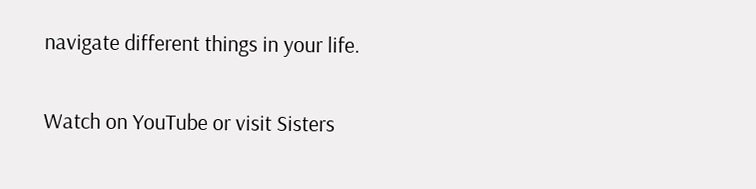navigate different things in your life.

Watch on YouTube or visit Sisters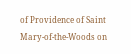of Providence of Saint Mary-of-the-Woods on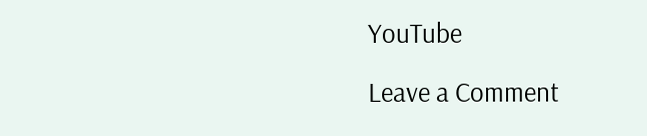YouTube

Leave a Comment